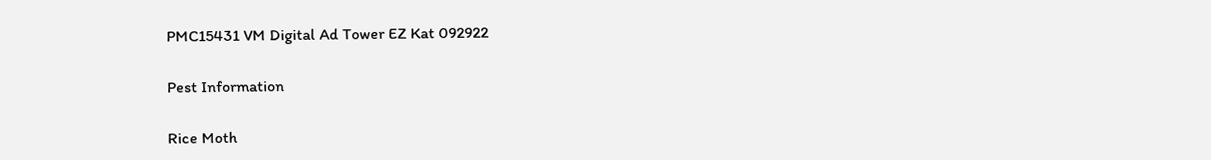PMC15431 VM Digital Ad Tower EZ Kat 092922

Pest Information

Rice Moth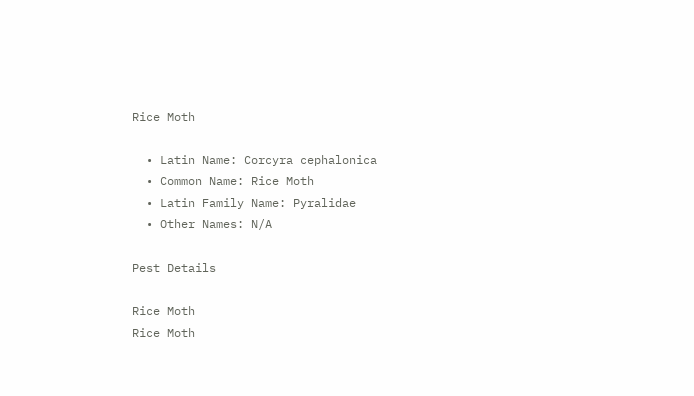Rice Moth

  • Latin Name: Corcyra cephalonica
  • Common Name: Rice Moth
  • Latin Family Name: Pyralidae
  • Other Names: N/A

Pest Details

Rice Moth
Rice Moth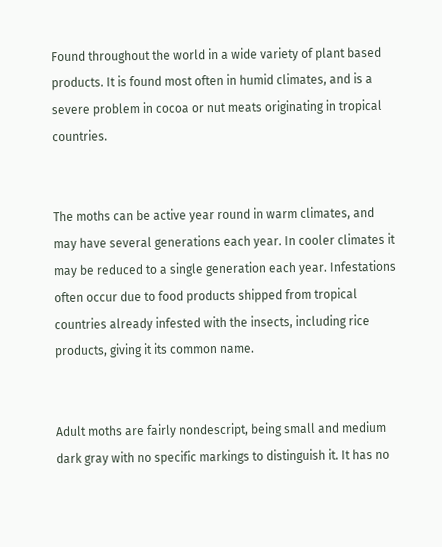Found throughout the world in a wide variety of plant based products. It is found most often in humid climates, and is a severe problem in cocoa or nut meats originating in tropical countries.


The moths can be active year round in warm climates, and may have several generations each year. In cooler climates it may be reduced to a single generation each year. Infestations often occur due to food products shipped from tropical countries already infested with the insects, including rice products, giving it its common name.


Adult moths are fairly nondescript, being small and medium dark gray with no specific markings to distinguish it. It has no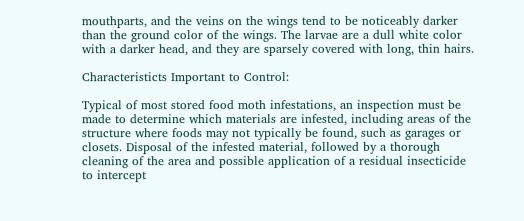mouthparts, and the veins on the wings tend to be noticeably darker than the ground color of the wings. The larvae are a dull white color with a darker head, and they are sparsely covered with long, thin hairs.

Characteristicts Important to Control:

Typical of most stored food moth infestations, an inspection must be made to determine which materials are infested, including areas of the structure where foods may not typically be found, such as garages or closets. Disposal of the infested material, followed by a thorough cleaning of the area and possible application of a residual insecticide to intercept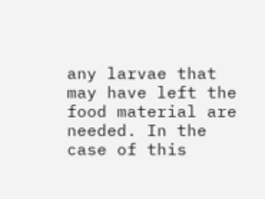any larvae that may have left the food material are needed. In the case of this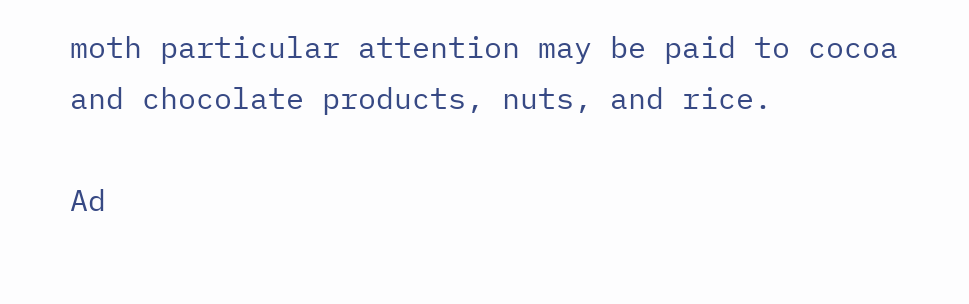moth particular attention may be paid to cocoa and chocolate products, nuts, and rice.

Ad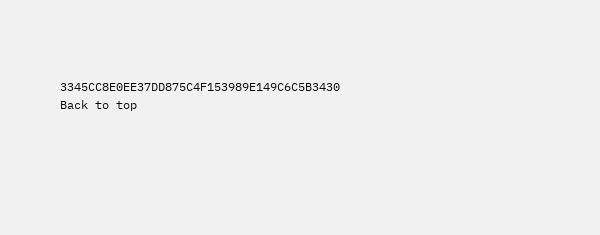3345CC8E0EE37DD875C4F153989E149C6C5B3430
Back to top